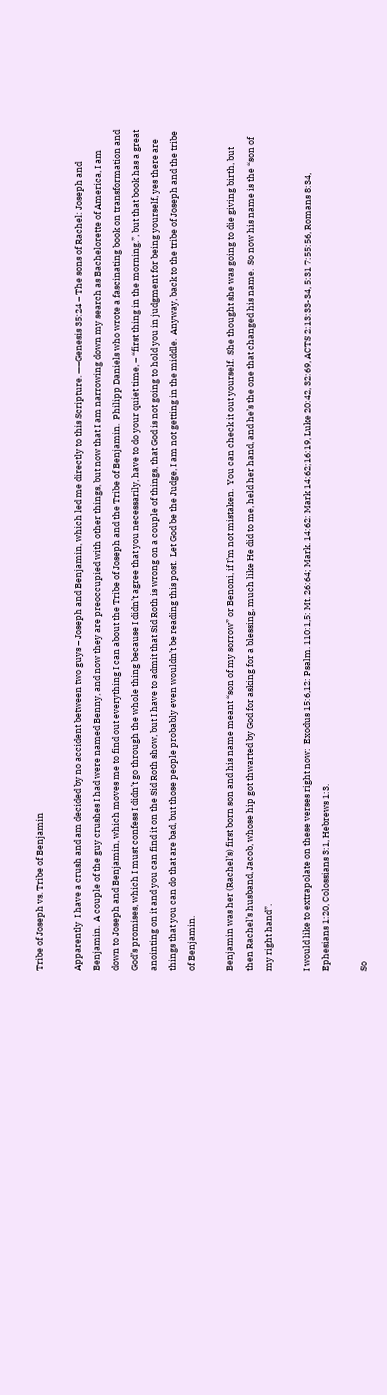Tribe of Joseph vs. Tribe of Benjamin

Apparently  I have a crush and am decided by no accident between two guys – Joseph and Benjamin, which led me directly to this Scripture. —–Genesis 35:24 – The sons of Rachel: Joseph and Benjamin.  A couple of the guy crushes I had were named Benny, and now they are preoccupied with other things, but now that I am narrowing down my search as Bachelorette of America, I am down to Joseph and Benjamin, which moves me to find out everything I can about the Tribe of Joseph and the Tribe of Benjamin.  Philipp Daniels who wrote a fascinating book on transformation and God’s promises, which I must confess I didn’t go through the whole thing because I didn’t agree that you necessarily, have to do your quiet time, – “first thing in the morning.”, but that book has a great anointing on it and you can find it on the Sid Roth show, but I have to admit that Sid Roth is wrong on a couple of things, that God is not going to hold you in judgment for being yourself, yes there are things that you can do that are bad, but those people probably even wouldn’t be reading this post.  Let God be the Judge, I am not getting in the middle.  Anyway, back to the tribe of Joseph and the tribe of Benjamin.

Benjamin was her (Rachel’s) first born son and his name meant “son of my sorrow” or Benoni, if I’m not mistaken.  You can check it out yourself.  She thought she was going to die giving birth, but then Rachel’s husband, Jacob, whose hip got thwarted by God for asking for a blessing, much like He did to me, held her hand, and he’s the one that changed his name.  So now his name is the “son of my right hand”.

I would like to extrapolate on these verses right now:  Exodus 15:6,12: Psalm. 110:1,5: Mt. 26:64; Mark. 14:62: Mark 14:62;16:19, Luke 20:42, 32:69, ACTS 2:13:33-34, 5:31 7:55:56, Romans 8:34, Ephesians 1:20, Colossians 3:1, Hebrews 1:3.

So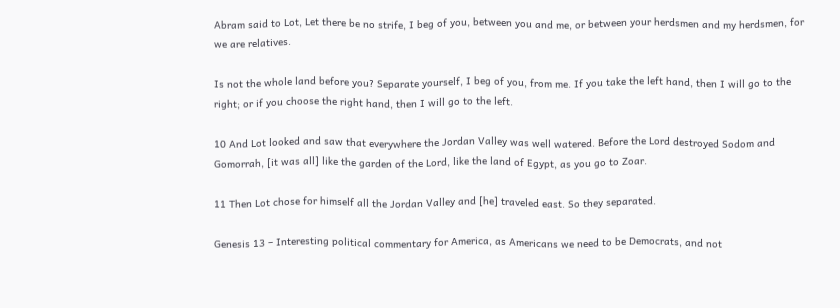Abram said to Lot, Let there be no strife, I beg of you, between you and me, or between your herdsmen and my herdsmen, for we are relatives.

Is not the whole land before you? Separate yourself, I beg of you, from me. If you take the left hand, then I will go to the right; or if you choose the right hand, then I will go to the left.

10 And Lot looked and saw that everywhere the Jordan Valley was well watered. Before the Lord destroyed Sodom and Gomorrah, [it was all] like the garden of the Lord, like the land of Egypt, as you go to Zoar.

11 Then Lot chose for himself all the Jordan Valley and [he] traveled east. So they separated.

Genesis 13 – Interesting political commentary for America, as Americans we need to be Democrats, and not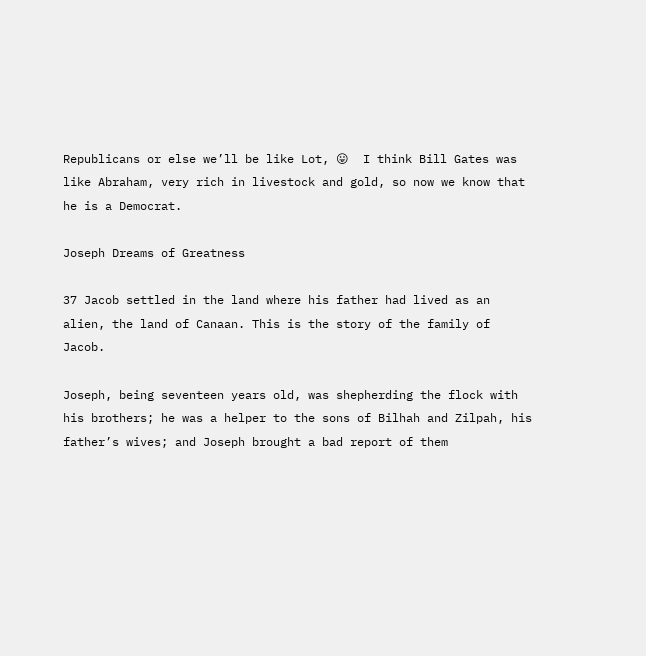Republicans or else we’ll be like Lot, 😛  I think Bill Gates was like Abraham, very rich in livestock and gold, so now we know that he is a Democrat.

Joseph Dreams of Greatness

37 Jacob settled in the land where his father had lived as an alien, the land of Canaan. This is the story of the family of Jacob.

Joseph, being seventeen years old, was shepherding the flock with his brothers; he was a helper to the sons of Bilhah and Zilpah, his father’s wives; and Joseph brought a bad report of them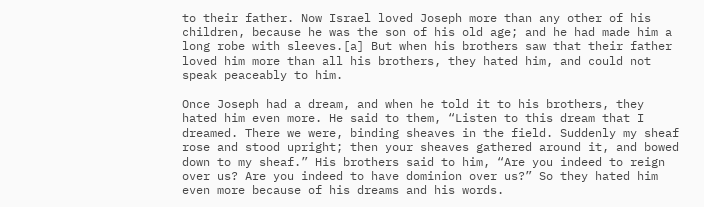to their father. Now Israel loved Joseph more than any other of his children, because he was the son of his old age; and he had made him a long robe with sleeves.[a] But when his brothers saw that their father loved him more than all his brothers, they hated him, and could not speak peaceably to him.

Once Joseph had a dream, and when he told it to his brothers, they hated him even more. He said to them, “Listen to this dream that I dreamed. There we were, binding sheaves in the field. Suddenly my sheaf rose and stood upright; then your sheaves gathered around it, and bowed down to my sheaf.” His brothers said to him, “Are you indeed to reign over us? Are you indeed to have dominion over us?” So they hated him even more because of his dreams and his words.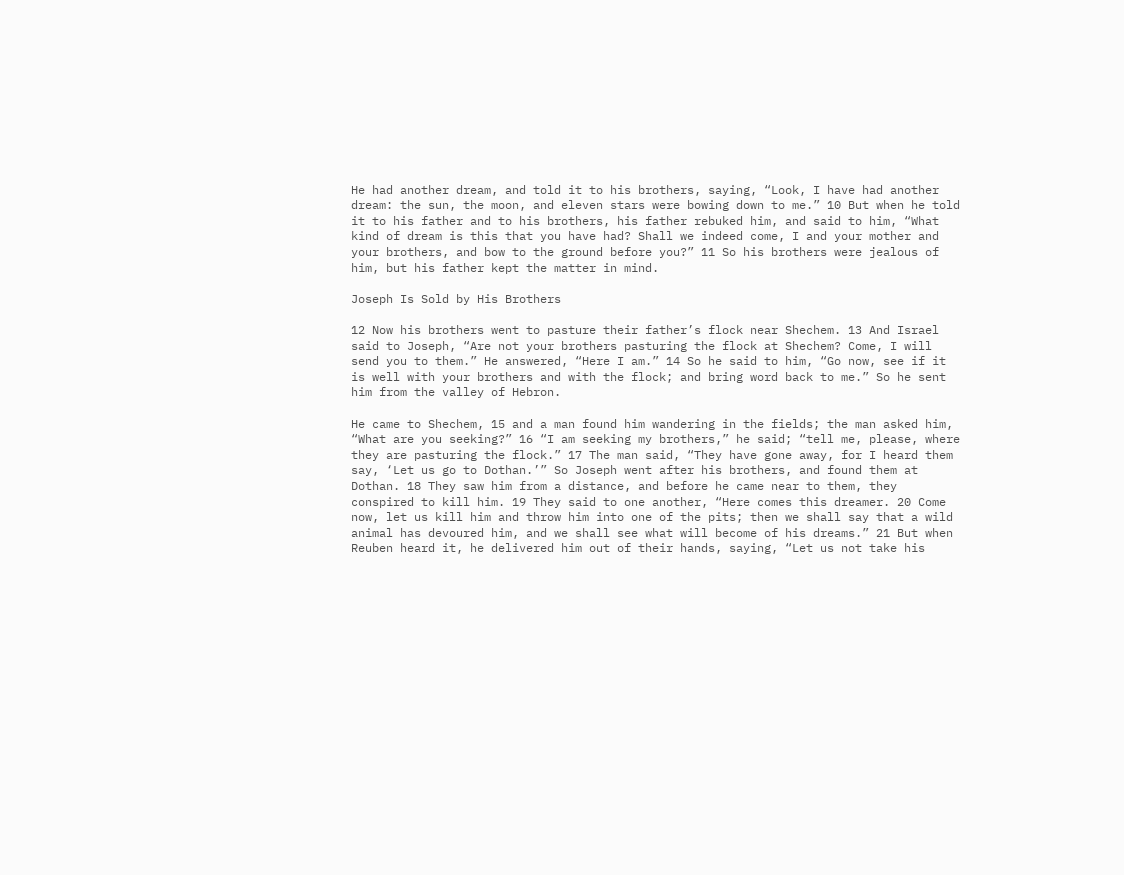He had another dream, and told it to his brothers, saying, “Look, I have had another dream: the sun, the moon, and eleven stars were bowing down to me.” 10 But when he told it to his father and to his brothers, his father rebuked him, and said to him, “What kind of dream is this that you have had? Shall we indeed come, I and your mother and your brothers, and bow to the ground before you?” 11 So his brothers were jealous of him, but his father kept the matter in mind.

Joseph Is Sold by His Brothers

12 Now his brothers went to pasture their father’s flock near Shechem. 13 And Israel said to Joseph, “Are not your brothers pasturing the flock at Shechem? Come, I will send you to them.” He answered, “Here I am.” 14 So he said to him, “Go now, see if it is well with your brothers and with the flock; and bring word back to me.” So he sent him from the valley of Hebron.

He came to Shechem, 15 and a man found him wandering in the fields; the man asked him, “What are you seeking?” 16 “I am seeking my brothers,” he said; “tell me, please, where they are pasturing the flock.” 17 The man said, “They have gone away, for I heard them say, ‘Let us go to Dothan.’” So Joseph went after his brothers, and found them at Dothan. 18 They saw him from a distance, and before he came near to them, they conspired to kill him. 19 They said to one another, “Here comes this dreamer. 20 Come now, let us kill him and throw him into one of the pits; then we shall say that a wild animal has devoured him, and we shall see what will become of his dreams.” 21 But when Reuben heard it, he delivered him out of their hands, saying, “Let us not take his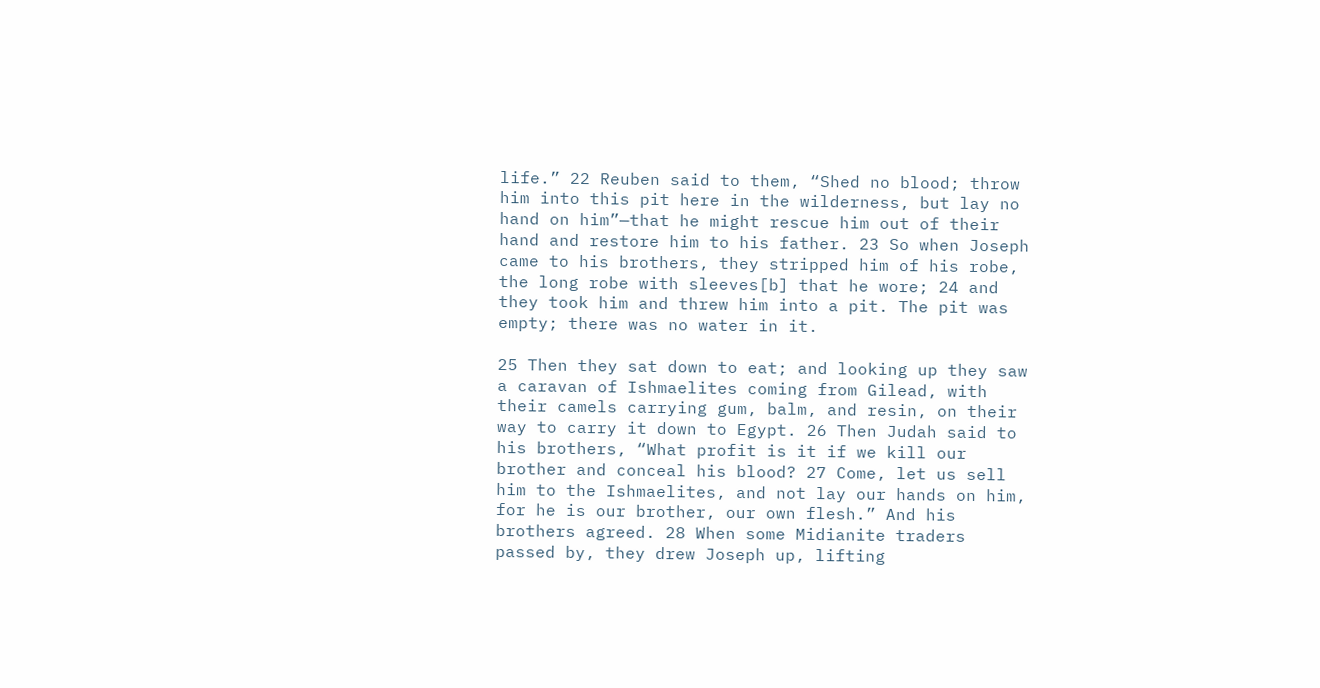life.” 22 Reuben said to them, “Shed no blood; throw him into this pit here in the wilderness, but lay no hand on him”—that he might rescue him out of their hand and restore him to his father. 23 So when Joseph came to his brothers, they stripped him of his robe, the long robe with sleeves[b] that he wore; 24 and they took him and threw him into a pit. The pit was empty; there was no water in it.

25 Then they sat down to eat; and looking up they saw a caravan of Ishmaelites coming from Gilead, with their camels carrying gum, balm, and resin, on their way to carry it down to Egypt. 26 Then Judah said to his brothers, “What profit is it if we kill our brother and conceal his blood? 27 Come, let us sell him to the Ishmaelites, and not lay our hands on him, for he is our brother, our own flesh.” And his brothers agreed. 28 When some Midianite traders passed by, they drew Joseph up, lifting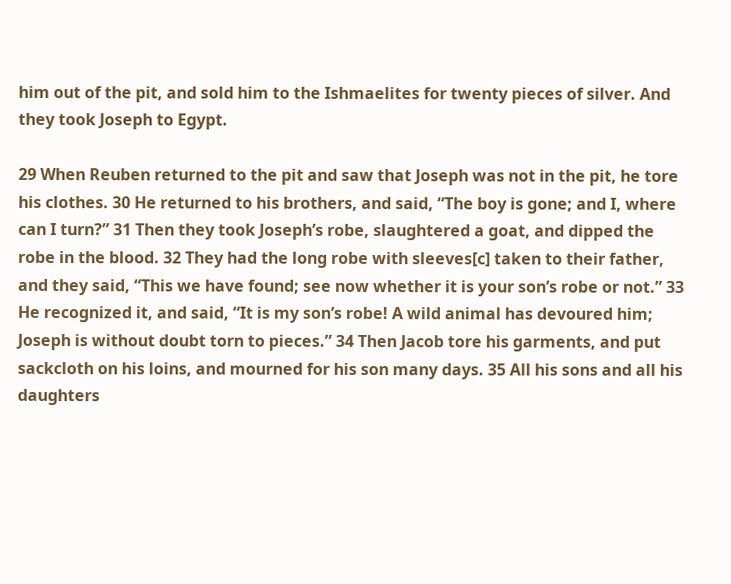him out of the pit, and sold him to the Ishmaelites for twenty pieces of silver. And they took Joseph to Egypt.

29 When Reuben returned to the pit and saw that Joseph was not in the pit, he tore his clothes. 30 He returned to his brothers, and said, “The boy is gone; and I, where can I turn?” 31 Then they took Joseph’s robe, slaughtered a goat, and dipped the robe in the blood. 32 They had the long robe with sleeves[c] taken to their father, and they said, “This we have found; see now whether it is your son’s robe or not.” 33 He recognized it, and said, “It is my son’s robe! A wild animal has devoured him; Joseph is without doubt torn to pieces.” 34 Then Jacob tore his garments, and put sackcloth on his loins, and mourned for his son many days. 35 All his sons and all his daughters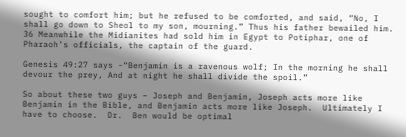sought to comfort him; but he refused to be comforted, and said, “No, I shall go down to Sheol to my son, mourning.” Thus his father bewailed him. 36 Meanwhile the Midianites had sold him in Egypt to Potiphar, one of Pharaoh’s officials, the captain of the guard.

Genesis 49:27 says -“Benjamin is a ravenous wolf; In the morning he shall devour the prey, And at night he shall divide the spoil.”

So about these two guys – Joseph and Benjamin, Joseph acts more like Benjamin in the Bible, and Benjamin acts more like Joseph.  Ultimately I have to choose.  Dr.  Ben would be optimal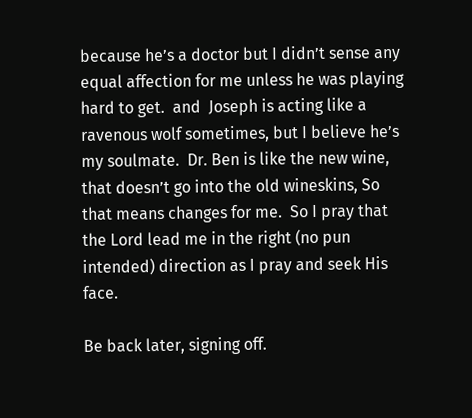because he’s a doctor but I didn’t sense any equal affection for me unless he was playing hard to get.  and  Joseph is acting like a ravenous wolf sometimes, but I believe he’s my soulmate.  Dr. Ben is like the new wine, that doesn’t go into the old wineskins, So that means changes for me.  So I pray that the Lord lead me in the right (no pun intended) direction as I pray and seek His face.

Be back later, signing off.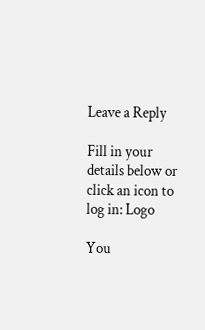Leave a Reply

Fill in your details below or click an icon to log in: Logo

You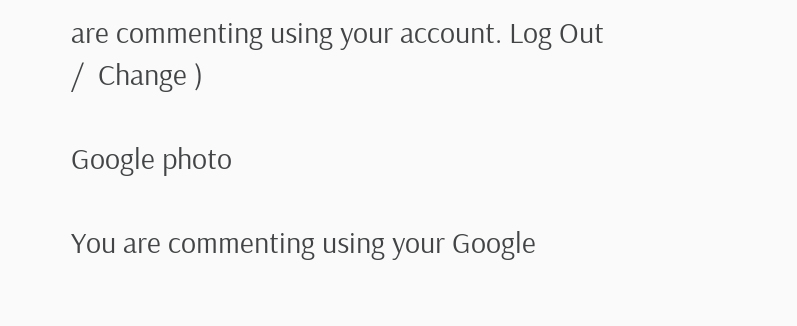are commenting using your account. Log Out /  Change )

Google photo

You are commenting using your Google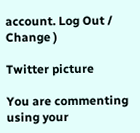account. Log Out /  Change )

Twitter picture

You are commenting using your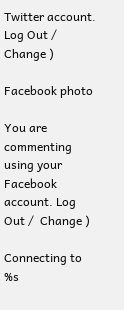Twitter account. Log Out /  Change )

Facebook photo

You are commenting using your Facebook account. Log Out /  Change )

Connecting to %s